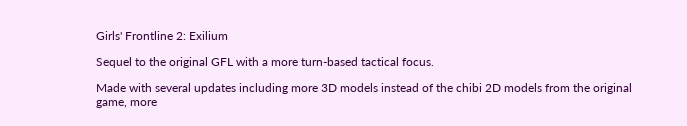Girls' Frontline 2: Exilium

Sequel to the original GFL with a more turn-based tactical focus.

Made with several updates including more 3D models instead of the chibi 2D models from the original game, more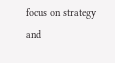focus on strategy and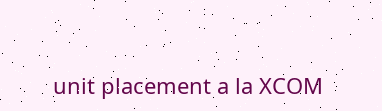unit placement a la XCOM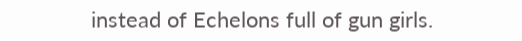instead of Echelons full of gun girls.